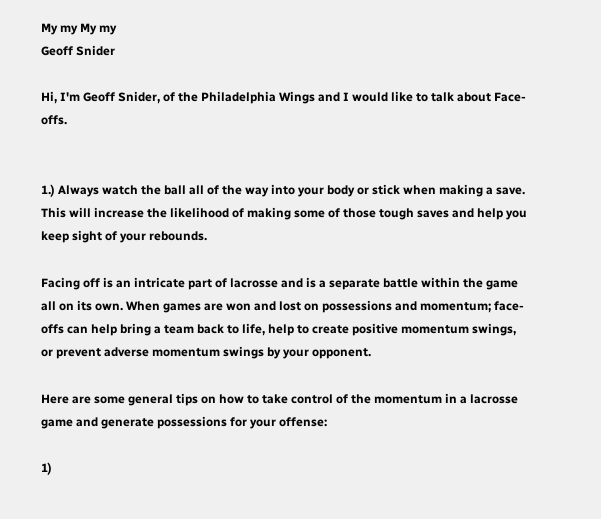My my My my
Geoff Snider

Hi, I'm Geoff Snider, of the Philadelphia Wings and I would like to talk about Face-offs.


1.) Always watch the ball all of the way into your body or stick when making a save. This will increase the likelihood of making some of those tough saves and help you keep sight of your rebounds.

Facing off is an intricate part of lacrosse and is a separate battle within the game all on its own. When games are won and lost on possessions and momentum; face-offs can help bring a team back to life, help to create positive momentum swings, or prevent adverse momentum swings by your opponent.

Here are some general tips on how to take control of the momentum in a lacrosse game and generate possessions for your offense:

1)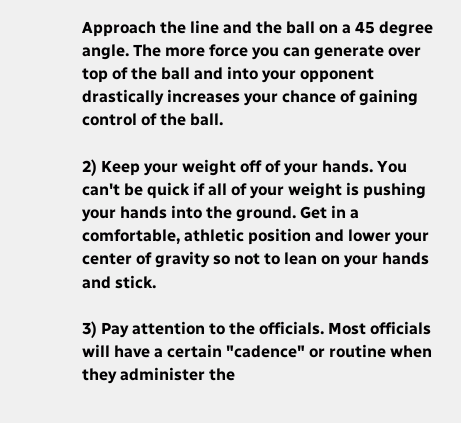Approach the line and the ball on a 45 degree angle. The more force you can generate over top of the ball and into your opponent drastically increases your chance of gaining control of the ball.

2) Keep your weight off of your hands. You can't be quick if all of your weight is pushing your hands into the ground. Get in a comfortable, athletic position and lower your center of gravity so not to lean on your hands and stick.

3) Pay attention to the officials. Most officials will have a certain "cadence" or routine when they administer the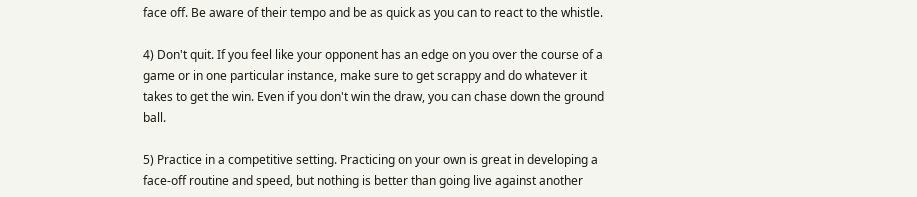face off. Be aware of their tempo and be as quick as you can to react to the whistle.

4) Don't quit. If you feel like your opponent has an edge on you over the course of a game or in one particular instance, make sure to get scrappy and do whatever it takes to get the win. Even if you don't win the draw, you can chase down the ground ball.

5) Practice in a competitive setting. Practicing on your own is great in developing a face-off routine and speed, but nothing is better than going live against another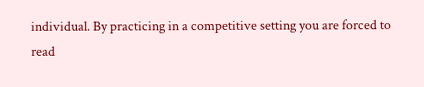individual. By practicing in a competitive setting you are forced to read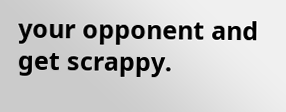your opponent and get scrappy.